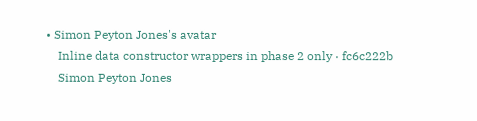• Simon Peyton Jones's avatar
    Inline data constructor wrappers in phase 2 only · fc6c222b
    Simon Peyton Jones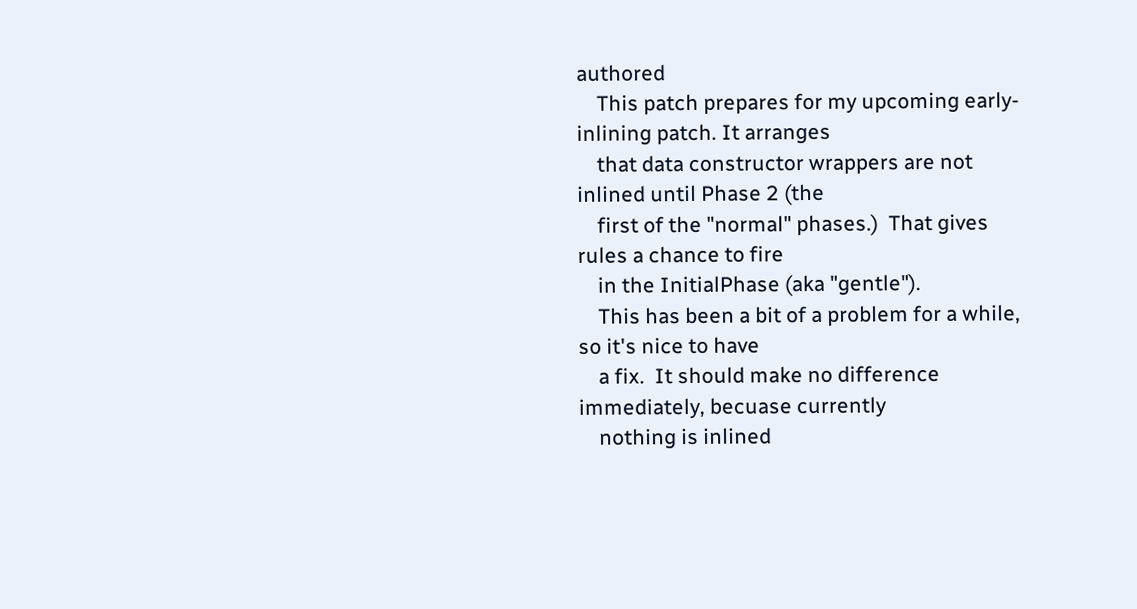authored
    This patch prepares for my upcoming early-inlining patch. It arranges
    that data constructor wrappers are not inlined until Phase 2 (the
    first of the "normal" phases.)  That gives rules a chance to fire
    in the InitialPhase (aka "gentle").
    This has been a bit of a problem for a while, so it's nice to have
    a fix.  It should make no difference immediately, becuase currently
    nothing is inlined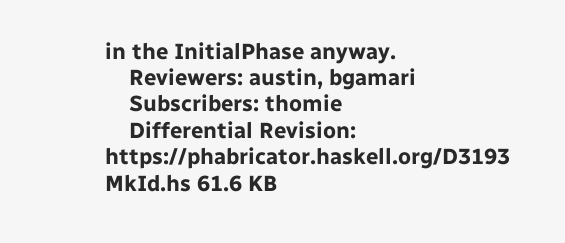in the InitialPhase anyway.
    Reviewers: austin, bgamari
    Subscribers: thomie
    Differential Revision: https://phabricator.haskell.org/D3193
MkId.hs 61.6 KB